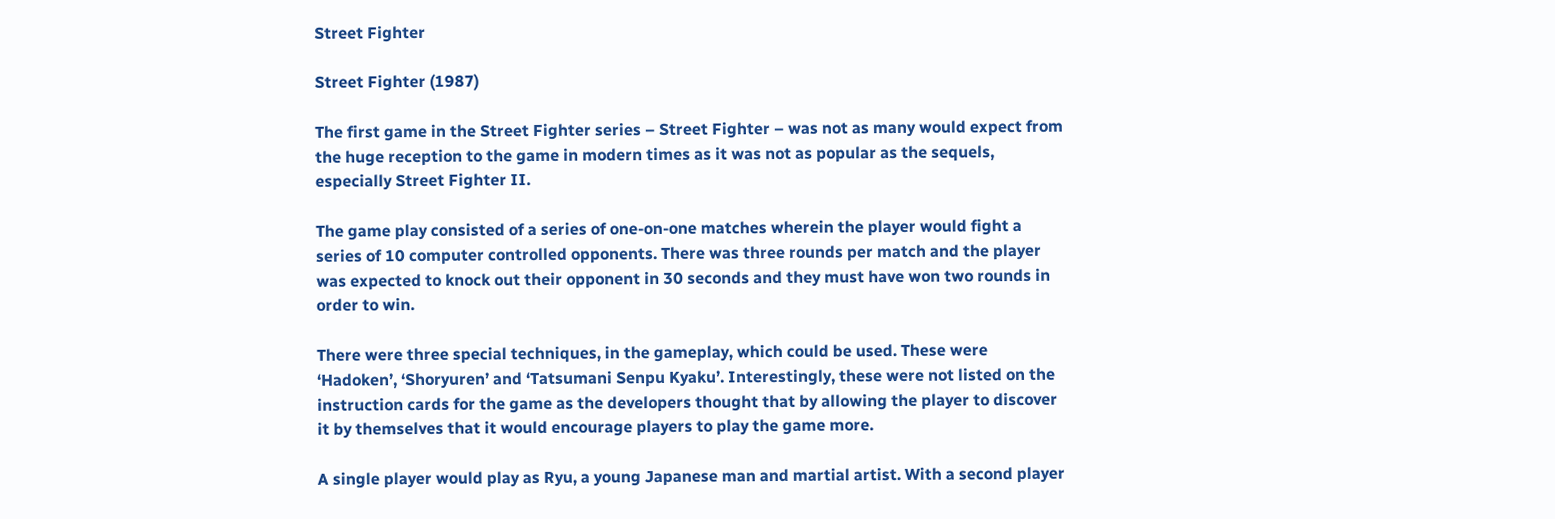Street Fighter

Street Fighter (1987)

The first game in the Street Fighter series – Street Fighter – was not as many would expect from the huge reception to the game in modern times as it was not as popular as the sequels, especially Street Fighter II.

The game play consisted of a series of one-on-one matches wherein the player would fight a series of 10 computer controlled opponents. There was three rounds per match and the player was expected to knock out their opponent in 30 seconds and they must have won two rounds in order to win.

There were three special techniques, in the gameplay, which could be used. These were ‘Hadoken’, ‘Shoryuren’ and ‘Tatsumani Senpu Kyaku’. Interestingly, these were not listed on the instruction cards for the game as the developers thought that by allowing the player to discover it by themselves that it would encourage players to play the game more.

A single player would play as Ryu, a young Japanese man and martial artist. With a second player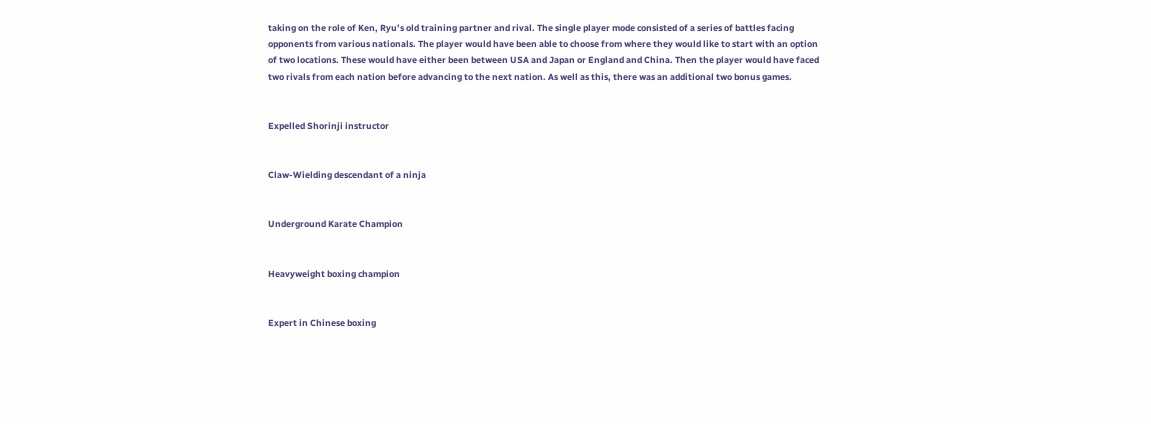taking on the role of Ken, Ryu’s old training partner and rival. The single player mode consisted of a series of battles facing opponents from various nationals. The player would have been able to choose from where they would like to start with an option of two locations. These would have either been between USA and Japan or England and China. Then the player would have faced two rivals from each nation before advancing to the next nation. As well as this, there was an additional two bonus games.


Expelled Shorinji instructor


Claw-Wielding descendant of a ninja


Underground Karate Champion


Heavyweight boxing champion


Expert in Chinese boxing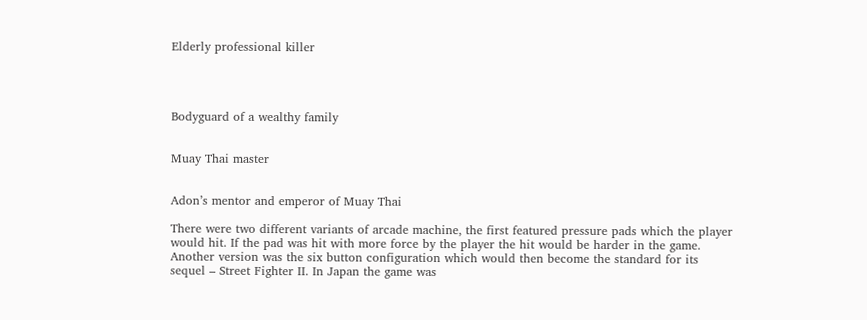Elderly professional killer




Bodyguard of a wealthy family


Muay Thai master


Adon’s mentor and emperor of Muay Thai

There were two different variants of arcade machine, the first featured pressure pads which the player would hit. If the pad was hit with more force by the player the hit would be harder in the game. Another version was the six button configuration which would then become the standard for its sequel – Street Fighter II. In Japan the game was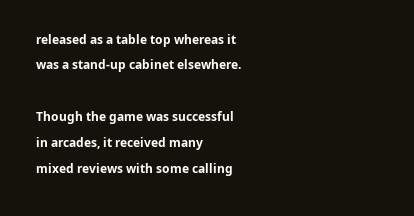released as a table top whereas it was a stand-up cabinet elsewhere.

Though the game was successful in arcades, it received many mixed reviews with some calling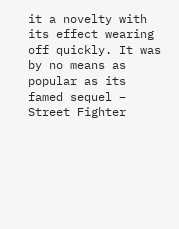it a novelty with its effect wearing off quickly. It was by no means as popular as its famed sequel – Street Fighter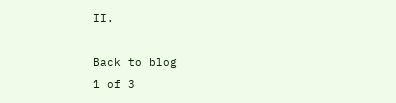II.

Back to blog
1 of 3